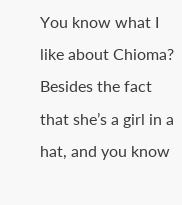You know what I like about Chioma? Besides the fact that she’s a girl in a hat, and you know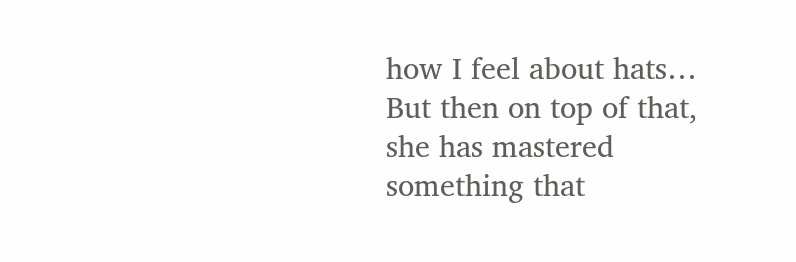how I feel about hats… But then on top of that, she has mastered something that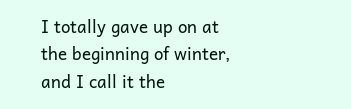I totally gave up on at the beginning of winter, and I call it the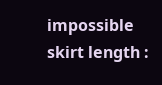impossible skirt length :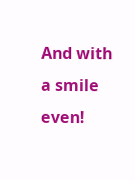And with a smile even!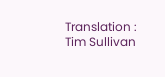Translation : Tim Sullivan